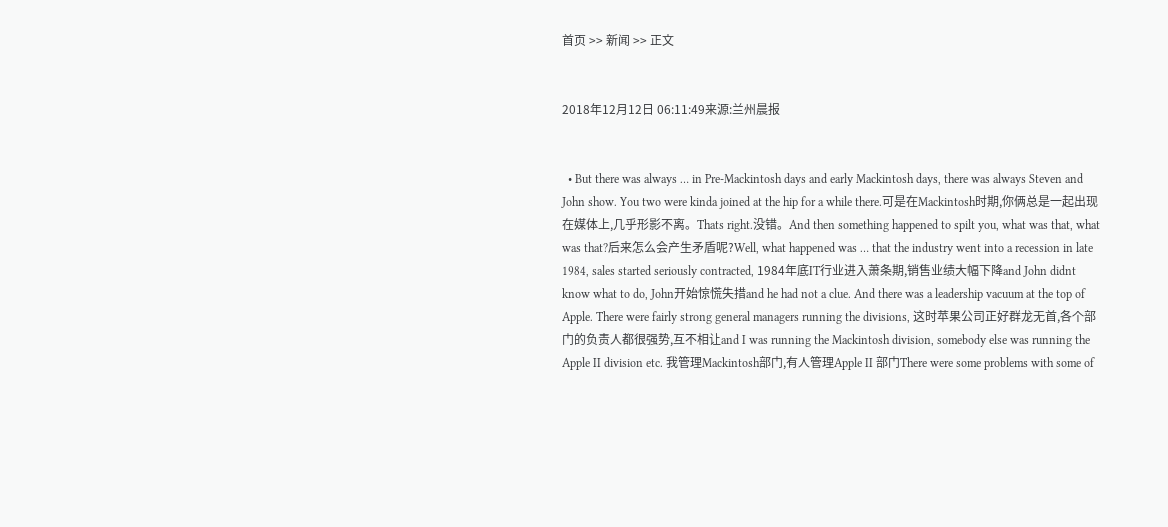首页 >> 新闻 >> 正文


2018年12月12日 06:11:49来源:兰州晨报


  • But there was always … in Pre-Mackintosh days and early Mackintosh days, there was always Steven and John show. You two were kinda joined at the hip for a while there.可是在Mackintosh时期,你俩总是一起出现在媒体上,几乎形影不离。Thats right.没错。And then something happened to spilt you, what was that, what was that?后来怎么会产生矛盾呢?Well, what happened was … that the industry went into a recession in late 1984, sales started seriously contracted, 1984年底IT行业进入萧条期,销售业绩大幅下降and John didnt know what to do, John开始惊慌失措and he had not a clue. And there was a leadership vacuum at the top of Apple. There were fairly strong general managers running the divisions, 这时苹果公司正好群龙无首,各个部门的负责人都很强势,互不相让and I was running the Mackintosh division, somebody else was running the Apple II division etc. 我管理Mackintosh部门,有人管理Apple II 部门There were some problems with some of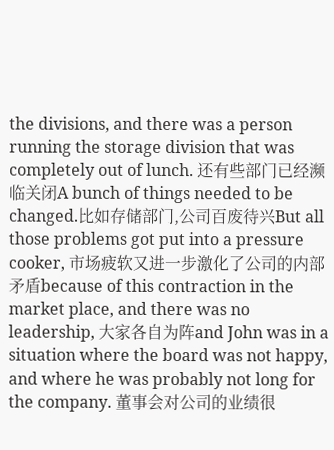the divisions, and there was a person running the storage division that was completely out of lunch. 还有些部门已经濒临关闭A bunch of things needed to be changed.比如存储部门,公司百废待兴But all those problems got put into a pressure cooker, 市场疲软又进一步激化了公司的内部矛盾because of this contraction in the market place, and there was no leadership, 大家各自为阵and John was in a situation where the board was not happy, and where he was probably not long for the company. 董事会对公司的业绩很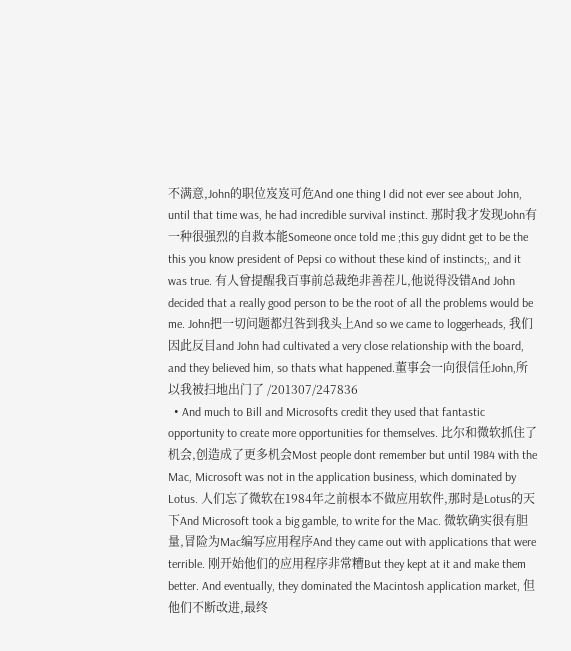不满意,John的职位岌岌可危And one thing I did not ever see about John, until that time was, he had incredible survival instinct. 那时我才发现John有一种很强烈的自救本能Someone once told me ;this guy didnt get to be the this you know president of Pepsi co without these kind of instincts;, and it was true. 有人曾提醒我百事前总裁绝非善茬儿,他说得没错And John decided that a really good person to be the root of all the problems would be me. John把一切问题都归咎到我头上And so we came to loggerheads, 我们因此反目and John had cultivated a very close relationship with the board, and they believed him, so thats what happened.董事会一向很信任John,所以我被扫地出门了 /201307/247836
  • And much to Bill and Microsofts credit they used that fantastic opportunity to create more opportunities for themselves. 比尔和微软抓住了机会,创造成了更多机会Most people dont remember but until 1984 with the Mac, Microsoft was not in the application business, which dominated by Lotus. 人们忘了微软在1984年之前根本不做应用软件,那时是Lotus的天下And Microsoft took a big gamble, to write for the Mac. 微软确实很有胆量,冒险为Mac编写应用程序And they came out with applications that were terrible. 刚开始他们的应用程序非常糟But they kept at it and make them better. And eventually, they dominated the Macintosh application market, 但他们不断改进,最终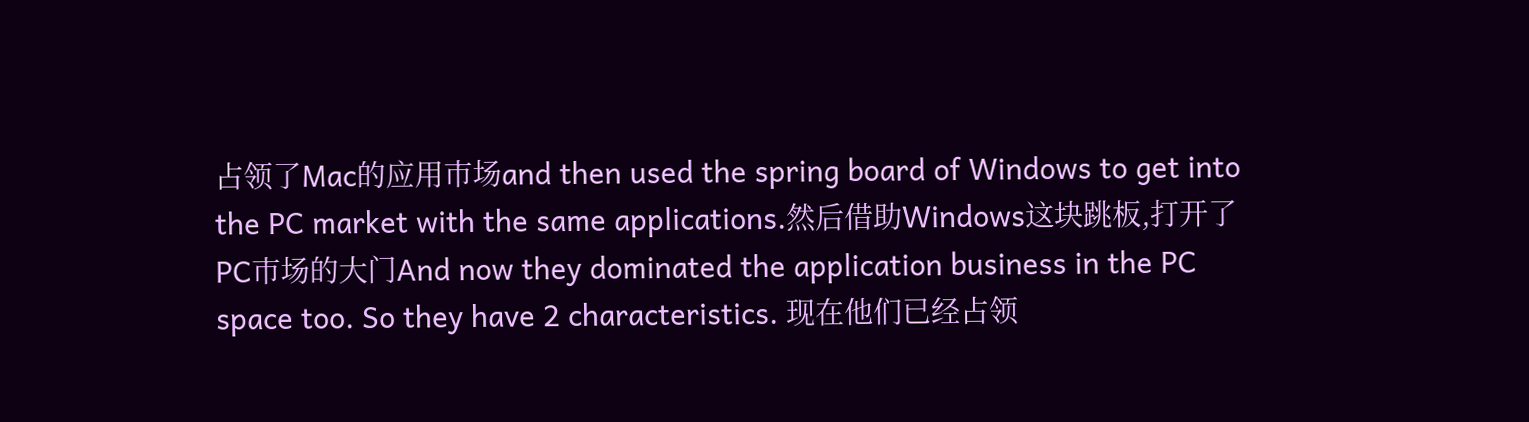占领了Mac的应用市场and then used the spring board of Windows to get into the PC market with the same applications.然后借助Windows这块跳板,打开了PC市场的大门And now they dominated the application business in the PC space too. So they have 2 characteristics. 现在他们已经占领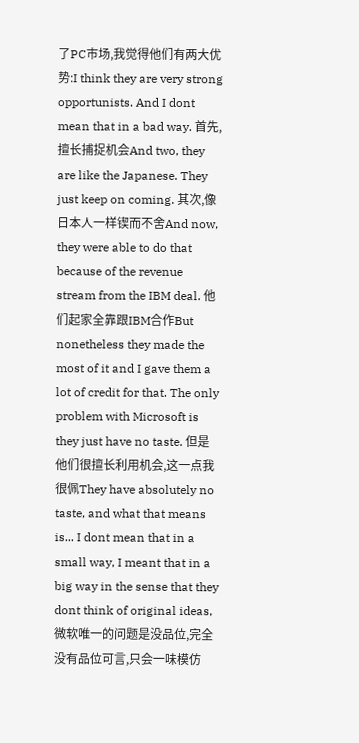了PC市场,我觉得他们有两大优势:I think they are very strong opportunists. And I dont mean that in a bad way. 首先,擅长捕捉机会And two, they are like the Japanese. They just keep on coming. 其次,像日本人一样锲而不舍And now, they were able to do that because of the revenue stream from the IBM deal. 他们起家全靠跟IBM合作But nonetheless they made the most of it and I gave them a lot of credit for that. The only problem with Microsoft is they just have no taste. 但是他们很擅长利用机会,这一点我很佩They have absolutely no taste, and what that means is... I dont mean that in a small way, I meant that in a big way in the sense that they dont think of original ideas,微软唯一的问题是没品位,完全没有品位可言,只会一味模仿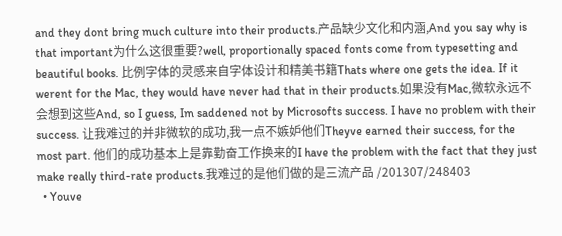and they dont bring much culture into their products.产品缺少文化和内涵,And you say why is that important为什么这很重要?well, proportionally spaced fonts come from typesetting and beautiful books. 比例字体的灵感来自字体设计和精美书籍Thats where one gets the idea. If it werent for the Mac, they would have never had that in their products.如果没有Mac,微软永远不会想到这些And, so I guess, Im saddened not by Microsofts success. I have no problem with their success. 让我难过的并非微软的成功,我一点不嫉妒他们Theyve earned their success, for the most part. 他们的成功基本上是靠勤奋工作换来的I have the problem with the fact that they just make really third-rate products.我难过的是他们做的是三流产品 /201307/248403
  • Youve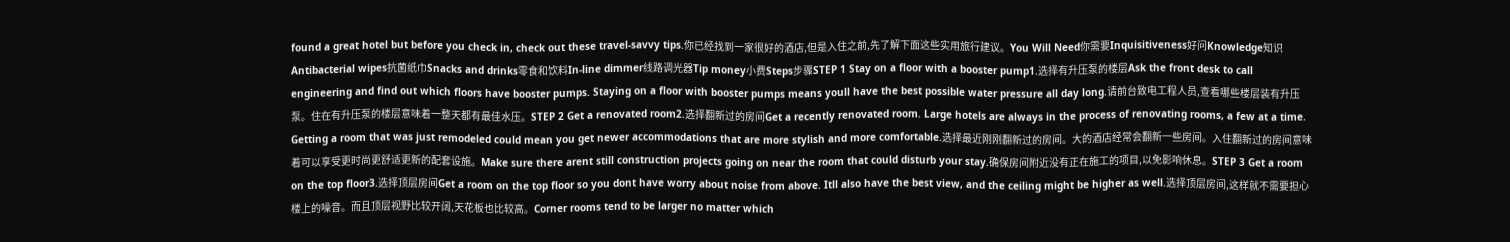found a great hotel but before you check in, check out these travel-savvy tips.你已经找到一家很好的酒店,但是入住之前,先了解下面这些实用旅行建议。You Will Need你需要Inquisitiveness好问Knowledge知识Antibacterial wipes抗菌纸巾Snacks and drinks零食和饮料In-line dimmer线路调光器Tip money小费Steps步骤STEP 1 Stay on a floor with a booster pump1.选择有升压泵的楼层Ask the front desk to call engineering and find out which floors have booster pumps. Staying on a floor with booster pumps means youll have the best possible water pressure all day long.请前台致电工程人员,查看哪些楼层装有升压泵。住在有升压泵的楼层意味着一整天都有最佳水压。STEP 2 Get a renovated room2.选择翻新过的房间Get a recently renovated room. Large hotels are always in the process of renovating rooms, a few at a time. Getting a room that was just remodeled could mean you get newer accommodations that are more stylish and more comfortable.选择最近刚刚翻新过的房间。大的酒店经常会翻新一些房间。入住翻新过的房间意味着可以享受更时尚更舒适更新的配套设施。Make sure there arent still construction projects going on near the room that could disturb your stay.确保房间附近没有正在施工的项目,以免影响休息。STEP 3 Get a room on the top floor3.选择顶层房间Get a room on the top floor so you dont have worry about noise from above. Itll also have the best view, and the ceiling might be higher as well.选择顶层房间,这样就不需要担心楼上的噪音。而且顶层视野比较开阔,天花板也比较高。Corner rooms tend to be larger no matter which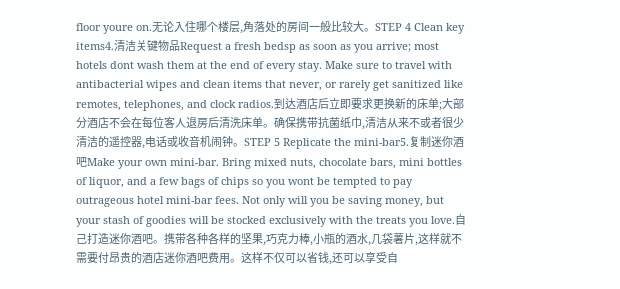floor youre on.无论入住哪个楼层,角落处的房间一般比较大。STEP 4 Clean key items4.清洁关键物品Request a fresh bedsp as soon as you arrive; most hotels dont wash them at the end of every stay. Make sure to travel with antibacterial wipes and clean items that never, or rarely get sanitized like remotes, telephones, and clock radios.到达酒店后立即要求更换新的床单;大部分酒店不会在每位客人退房后清洗床单。确保携带抗菌纸巾,清洁从来不或者很少清洁的遥控器,电话或收音机闹钟。STEP 5 Replicate the mini-bar5.复制迷你酒吧Make your own mini-bar. Bring mixed nuts, chocolate bars, mini bottles of liquor, and a few bags of chips so you wont be tempted to pay outrageous hotel mini-bar fees. Not only will you be saving money, but your stash of goodies will be stocked exclusively with the treats you love.自己打造迷你酒吧。携带各种各样的坚果,巧克力棒,小瓶的酒水,几袋薯片,这样就不需要付昂贵的酒店迷你酒吧费用。这样不仅可以省钱,还可以享受自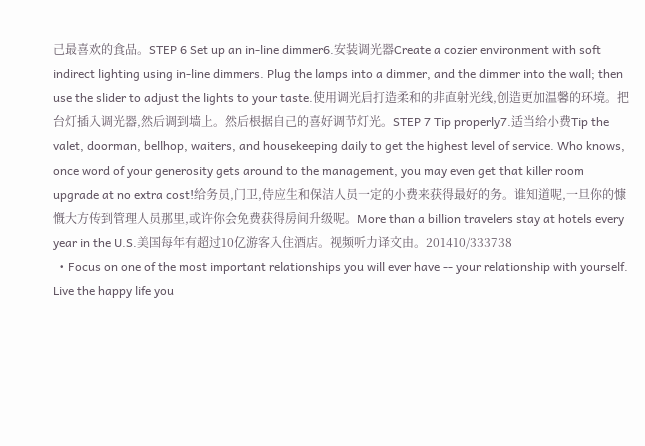己最喜欢的食品。STEP 6 Set up an in-line dimmer6.安装调光器Create a cozier environment with soft indirect lighting using in-line dimmers. Plug the lamps into a dimmer, and the dimmer into the wall; then use the slider to adjust the lights to your taste.使用调光启打造柔和的非直射光线,创造更加温馨的环境。把台灯插入调光器,然后调到墙上。然后根据自己的喜好调节灯光。STEP 7 Tip properly7.适当给小费Tip the valet, doorman, bellhop, waiters, and housekeeping daily to get the highest level of service. Who knows, once word of your generosity gets around to the management, you may even get that killer room upgrade at no extra cost!给务员,门卫,侍应生和保洁人员一定的小费来获得最好的务。谁知道呢,一旦你的慷慨大方传到管理人员那里,或许你会免费获得房间升级呢。More than a billion travelers stay at hotels every year in the U.S.美国每年有超过10亿游客入住酒店。视频听力译文由。201410/333738
  • Focus on one of the most important relationships you will ever have -- your relationship with yourself. Live the happy life you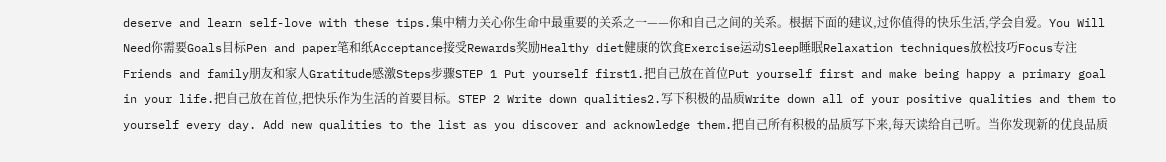deserve and learn self-love with these tips.集中精力关心你生命中最重要的关系之一——你和自己之间的关系。根据下面的建议,过你值得的快乐生活,学会自爱。You Will Need你需要Goals目标Pen and paper笔和纸Acceptance接受Rewards奖励Healthy diet健康的饮食Exercise运动Sleep睡眠Relaxation techniques放松技巧Focus专注Friends and family朋友和家人Gratitude感激Steps步骤STEP 1 Put yourself first1.把自己放在首位Put yourself first and make being happy a primary goal in your life.把自己放在首位,把快乐作为生活的首要目标。STEP 2 Write down qualities2.写下积极的品质Write down all of your positive qualities and them to yourself every day. Add new qualities to the list as you discover and acknowledge them.把自己所有积极的品质写下来,每天读给自己听。当你发现新的优良品质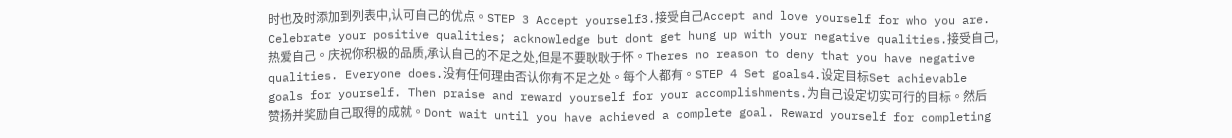时也及时添加到列表中,认可自己的优点。STEP 3 Accept yourself3.接受自己Accept and love yourself for who you are. Celebrate your positive qualities; acknowledge but dont get hung up with your negative qualities.接受自己,热爱自己。庆祝你积极的品质,承认自己的不足之处,但是不要耿耿于怀。Theres no reason to deny that you have negative qualities. Everyone does.没有任何理由否认你有不足之处。每个人都有。STEP 4 Set goals4.设定目标Set achievable goals for yourself. Then praise and reward yourself for your accomplishments.为自己设定切实可行的目标。然后赞扬并奖励自己取得的成就。Dont wait until you have achieved a complete goal. Reward yourself for completing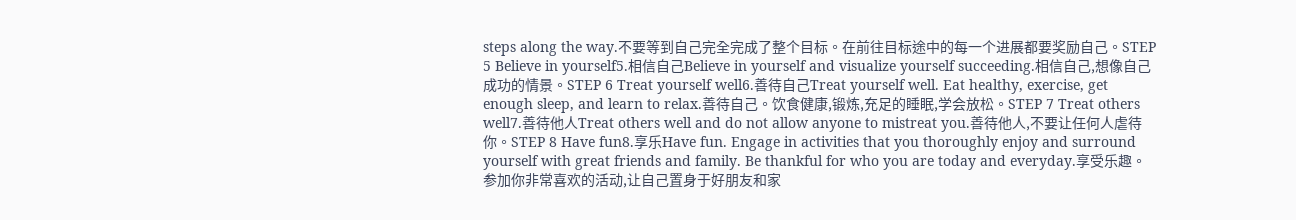steps along the way.不要等到自己完全完成了整个目标。在前往目标途中的每一个进展都要奖励自己。STEP 5 Believe in yourself5.相信自己Believe in yourself and visualize yourself succeeding.相信自己,想像自己成功的情景。STEP 6 Treat yourself well6.善待自己Treat yourself well. Eat healthy, exercise, get enough sleep, and learn to relax.善待自己。饮食健康,锻炼,充足的睡眠,学会放松。STEP 7 Treat others well7.善待他人Treat others well and do not allow anyone to mistreat you.善待他人,不要让任何人虐待你。STEP 8 Have fun8.享乐Have fun. Engage in activities that you thoroughly enjoy and surround yourself with great friends and family. Be thankful for who you are today and everyday.享受乐趣。参加你非常喜欢的活动,让自己置身于好朋友和家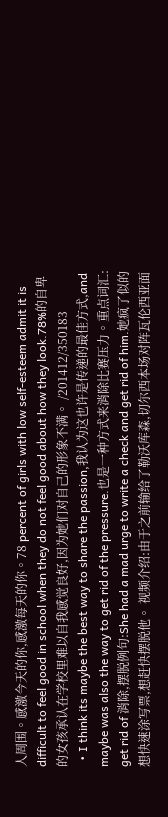人周围。感激今天的你,感激每天的你。78 percent of girls with low self-esteem admit it is difficult to feel good in school when they do not feel good about how they look.78%的自卑的女孩承认在学校里难以自我感觉良好,因为她们对自己的形象不满。 /201412/350183
  • I think its maybe the best way to share the passion,我认为这也许是传递的最佳方式,and maybe was also the way to get rid of the pressure.也是一种方式来消除比赛压力。重点词汇: get rid of 消除,摆脱例句:She had a mad urge to write a check and get rid of him.她疯了似的想快速涂写票,想赶快摆脱他。 视频介绍:由于之前输给了勒沃库森,切尔西本场对阵瓦伦西亚面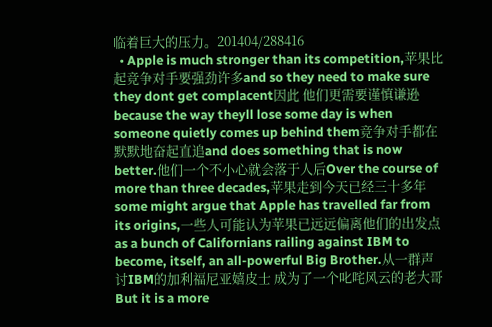临着巨大的压力。201404/288416
  • Apple is much stronger than its competition,苹果比起竞争对手要强劲许多and so they need to make sure they dont get complacent因此 他们更需要谨慎谦逊because the way theyll lose some day is when someone quietly comes up behind them竞争对手都在默默地奋起直追and does something that is now better.他们一个不小心就会落于人后Over the course of more than three decades,苹果走到今天已经三十多年some might argue that Apple has travelled far from its origins,一些人可能认为苹果已远远偏离他们的出发点as a bunch of Californians railing against IBM to become, itself, an all-powerful Big Brother.从一群声讨IBM的加利福尼亚嬉皮士 成为了一个叱咤风云的老大哥But it is a more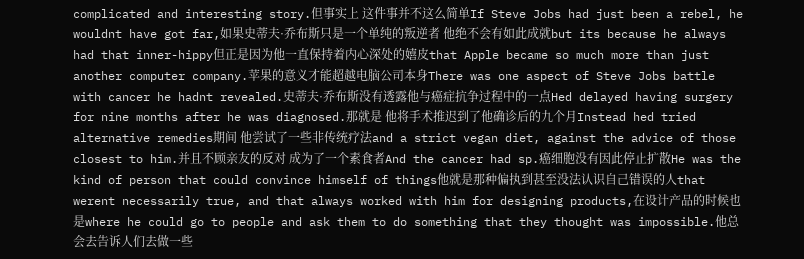complicated and interesting story.但事实上 这件事并不这么简单If Steve Jobs had just been a rebel, he wouldnt have got far,如果史蒂夫·乔布斯只是一个单纯的叛逆者 他绝不会有如此成就but its because he always had that inner-hippy但正是因为他一直保持着内心深处的嬉皮that Apple became so much more than just another computer company.苹果的意义才能超越电脑公司本身There was one aspect of Steve Jobs battle with cancer he hadnt revealed.史蒂夫·乔布斯没有透露他与癌症抗争过程中的一点Hed delayed having surgery for nine months after he was diagnosed.那就是 他将手术推迟到了他确诊后的九个月Instead hed tried alternative remedies期间 他尝试了一些非传统疗法and a strict vegan diet, against the advice of those closest to him.并且不顾亲友的反对 成为了一个素食者And the cancer had sp.癌细胞没有因此停止扩散He was the kind of person that could convince himself of things他就是那种偏执到甚至没法认识自己错误的人that werent necessarily true, and that always worked with him for designing products,在设计产品的时候也是where he could go to people and ask them to do something that they thought was impossible.他总会去告诉人们去做一些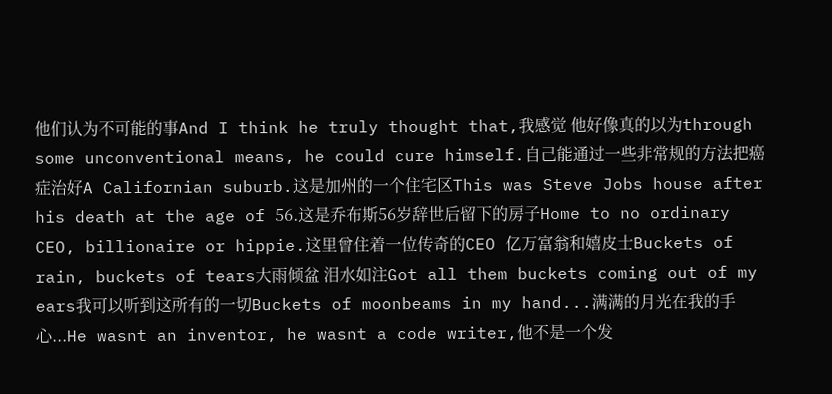他们认为不可能的事And I think he truly thought that,我感觉 他好像真的以为through some unconventional means, he could cure himself.自己能通过一些非常规的方法把癌症治好A Californian suburb.这是加州的一个住宅区This was Steve Jobs house after his death at the age of 56.这是乔布斯56岁辞世后留下的房子Home to no ordinary CEO, billionaire or hippie.这里曾住着一位传奇的CEO 亿万富翁和嬉皮士Buckets of rain, buckets of tears大雨倾盆 泪水如注Got all them buckets coming out of my ears我可以听到这所有的一切Buckets of moonbeams in my hand...满满的月光在我的手心...He wasnt an inventor, he wasnt a code writer,他不是一个发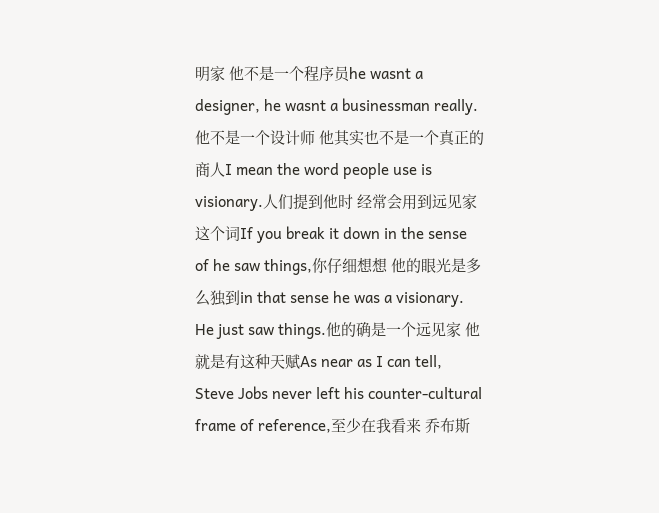明家 他不是一个程序员he wasnt a designer, he wasnt a businessman really.他不是一个设计师 他其实也不是一个真正的商人I mean the word people use is visionary.人们提到他时 经常会用到远见家这个词If you break it down in the sense of he saw things,你仔细想想 他的眼光是多么独到in that sense he was a visionary. He just saw things.他的确是一个远见家 他就是有这种天赋As near as I can tell, Steve Jobs never left his counter-cultural frame of reference,至少在我看来 乔布斯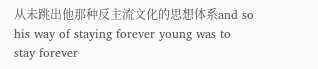从未跳出他那种反主流文化的思想体系and so his way of staying forever young was to stay forever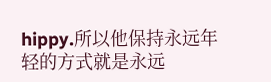hippy.所以他保持永远年轻的方式就是永远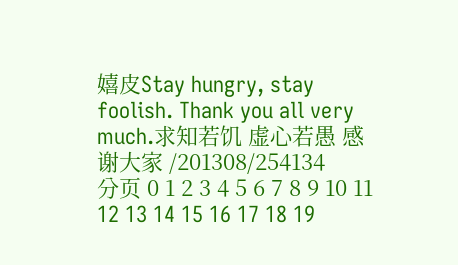嬉皮Stay hungry, stay foolish. Thank you all very much.求知若饥 虚心若愚 感谢大家 /201308/254134
分页 0 1 2 3 4 5 6 7 8 9 10 11 12 13 14 15 16 17 18 19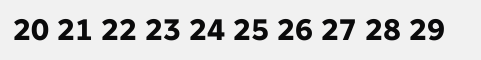20 21 22 23 24 25 26 27 28 29